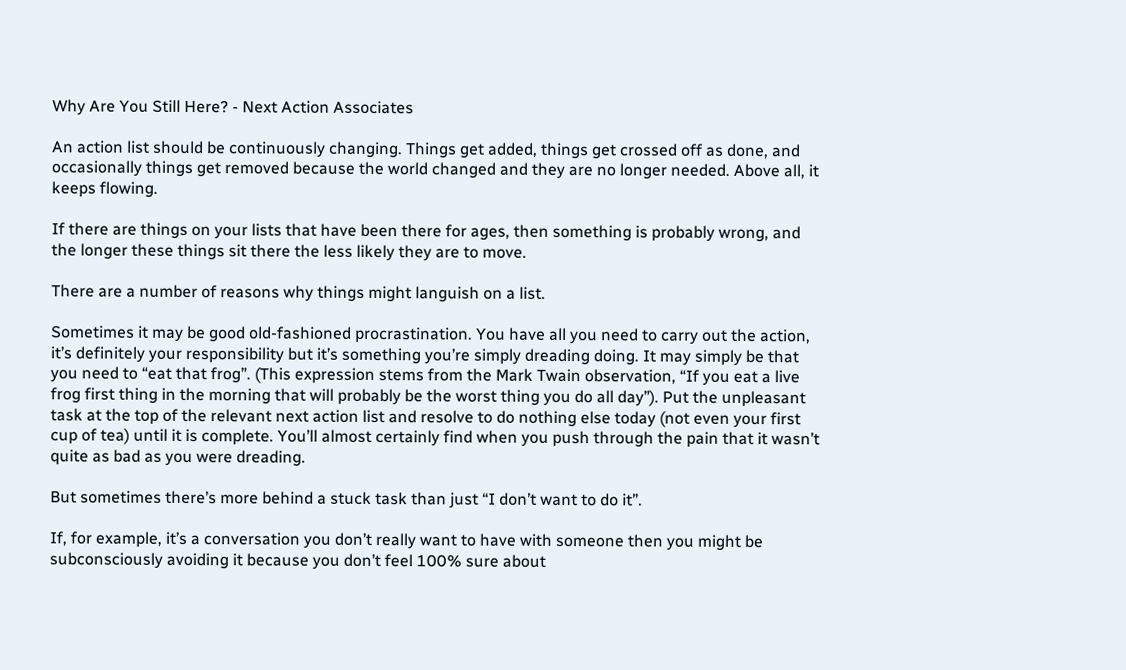Why Are You Still Here? - Next Action Associates

An action list should be continuously changing. Things get added, things get crossed off as done, and occasionally things get removed because the world changed and they are no longer needed. Above all, it keeps flowing.

If there are things on your lists that have been there for ages, then something is probably wrong, and the longer these things sit there the less likely they are to move.

There are a number of reasons why things might languish on a list.

Sometimes it may be good old-fashioned procrastination. You have all you need to carry out the action, it’s definitely your responsibility but it’s something you’re simply dreading doing. It may simply be that you need to “eat that frog”. (This expression stems from the Mark Twain observation, “If you eat a live frog first thing in the morning that will probably be the worst thing you do all day”). Put the unpleasant task at the top of the relevant next action list and resolve to do nothing else today (not even your first cup of tea) until it is complete. You’ll almost certainly find when you push through the pain that it wasn’t quite as bad as you were dreading.

But sometimes there’s more behind a stuck task than just “I don’t want to do it”.

If, for example, it’s a conversation you don’t really want to have with someone then you might be subconsciously avoiding it because you don’t feel 100% sure about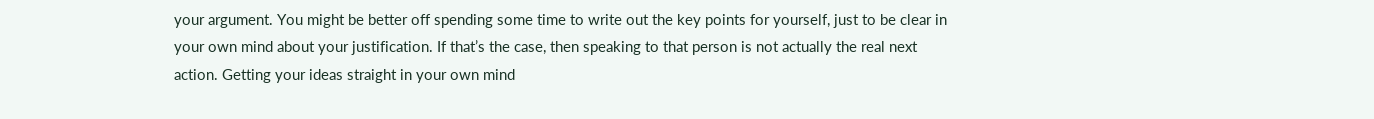your argument. You might be better off spending some time to write out the key points for yourself, just to be clear in your own mind about your justification. If that’s the case, then speaking to that person is not actually the real next action. Getting your ideas straight in your own mind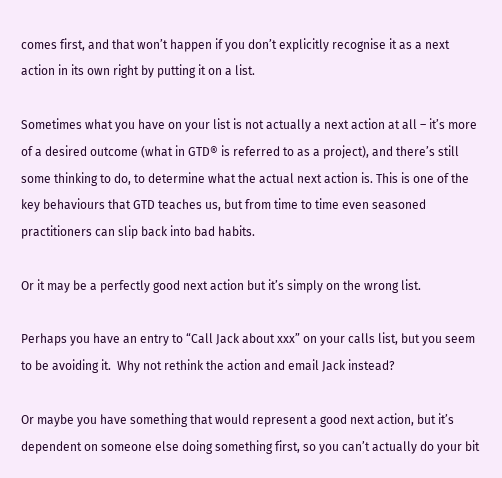comes first, and that won’t happen if you don’t explicitly recognise it as a next action in its own right by putting it on a list.

Sometimes what you have on your list is not actually a next action at all – it’s more of a desired outcome (what in GTD® is referred to as a project), and there’s still some thinking to do, to determine what the actual next action is. This is one of the key behaviours that GTD teaches us, but from time to time even seasoned practitioners can slip back into bad habits.

Or it may be a perfectly good next action but it’s simply on the wrong list.

Perhaps you have an entry to “Call Jack about xxx” on your calls list, but you seem to be avoiding it.  Why not rethink the action and email Jack instead?

Or maybe you have something that would represent a good next action, but it’s dependent on someone else doing something first, so you can’t actually do your bit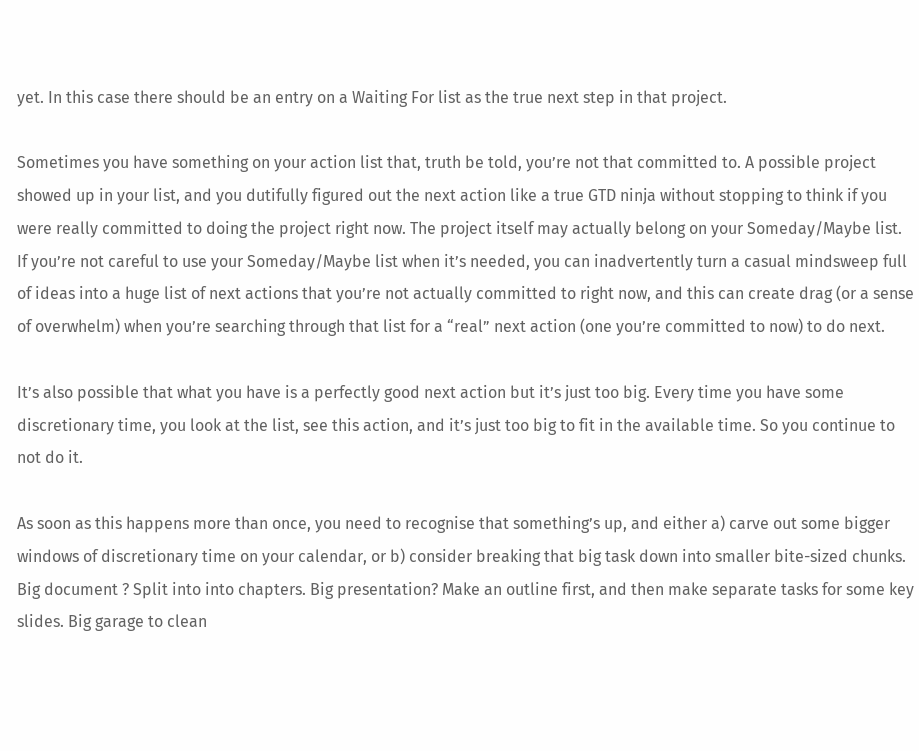yet. In this case there should be an entry on a Waiting For list as the true next step in that project.

Sometimes you have something on your action list that, truth be told, you’re not that committed to. A possible project showed up in your list, and you dutifully figured out the next action like a true GTD ninja without stopping to think if you were really committed to doing the project right now. The project itself may actually belong on your Someday/Maybe list.   If you’re not careful to use your Someday/Maybe list when it’s needed, you can inadvertently turn a casual mindsweep full of ideas into a huge list of next actions that you’re not actually committed to right now, and this can create drag (or a sense of overwhelm) when you’re searching through that list for a “real” next action (one you’re committed to now) to do next.

It’s also possible that what you have is a perfectly good next action but it’s just too big. Every time you have some discretionary time, you look at the list, see this action, and it’s just too big to fit in the available time. So you continue to not do it.

As soon as this happens more than once, you need to recognise that something’s up, and either a) carve out some bigger windows of discretionary time on your calendar, or b) consider breaking that big task down into smaller bite-sized chunks. Big document ? Split into into chapters. Big presentation? Make an outline first, and then make separate tasks for some key slides. Big garage to clean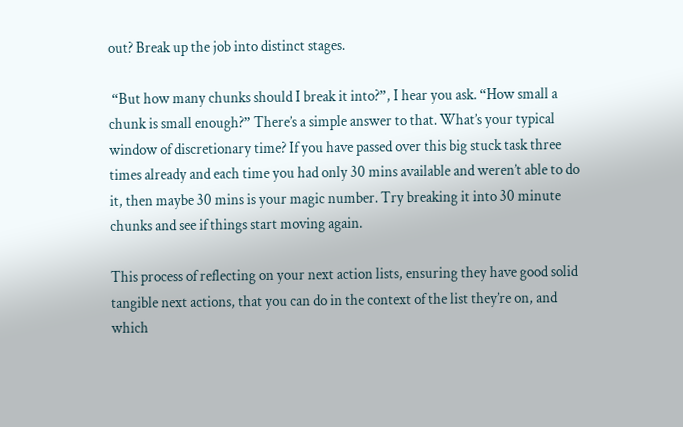out? Break up the job into distinct stages.

 “But how many chunks should I break it into?”, I hear you ask. “How small a chunk is small enough?” There’s a simple answer to that. What’s your typical window of discretionary time? If you have passed over this big stuck task three times already and each time you had only 30 mins available and weren’t able to do it, then maybe 30 mins is your magic number. Try breaking it into 30 minute chunks and see if things start moving again.

This process of reflecting on your next action lists, ensuring they have good solid tangible next actions, that you can do in the context of the list they’re on, and which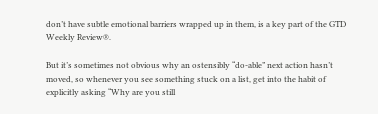don’t have subtle emotional barriers wrapped up in them, is a key part of the GTD Weekly Review®.

But it’s sometimes not obvious why an ostensibly “do-able” next action hasn’t moved, so whenever you see something stuck on a list, get into the habit of explicitly asking “Why are you still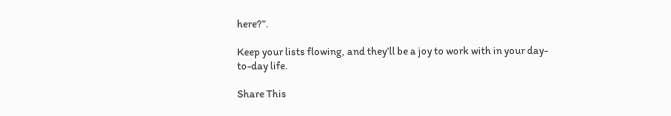here?”.

Keep your lists flowing, and they’ll be a joy to work with in your day-to-day life.

Share This